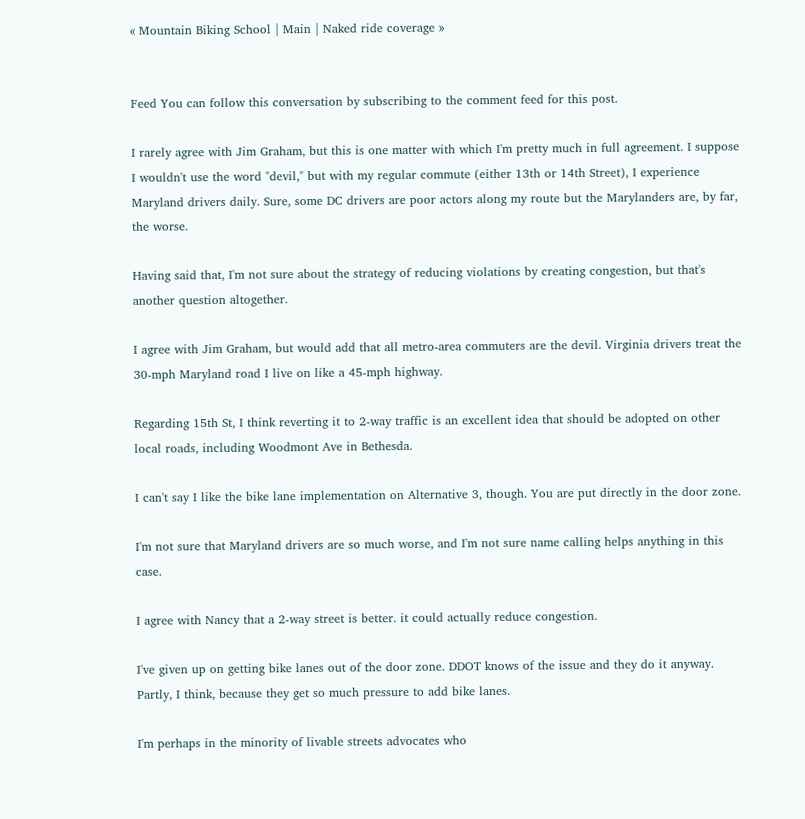« Mountain Biking School | Main | Naked ride coverage »


Feed You can follow this conversation by subscribing to the comment feed for this post.

I rarely agree with Jim Graham, but this is one matter with which I'm pretty much in full agreement. I suppose I wouldn't use the word "devil," but with my regular commute (either 13th or 14th Street), I experience Maryland drivers daily. Sure, some DC drivers are poor actors along my route but the Marylanders are, by far, the worse.

Having said that, I'm not sure about the strategy of reducing violations by creating congestion, but that's another question altogether.

I agree with Jim Graham, but would add that all metro-area commuters are the devil. Virginia drivers treat the 30-mph Maryland road I live on like a 45-mph highway.

Regarding 15th St, I think reverting it to 2-way traffic is an excellent idea that should be adopted on other local roads, including Woodmont Ave in Bethesda.

I can't say I like the bike lane implementation on Alternative 3, though. You are put directly in the door zone.

I'm not sure that Maryland drivers are so much worse, and I'm not sure name calling helps anything in this case.

I agree with Nancy that a 2-way street is better. it could actually reduce congestion.

I've given up on getting bike lanes out of the door zone. DDOT knows of the issue and they do it anyway. Partly, I think, because they get so much pressure to add bike lanes.

I'm perhaps in the minority of livable streets advocates who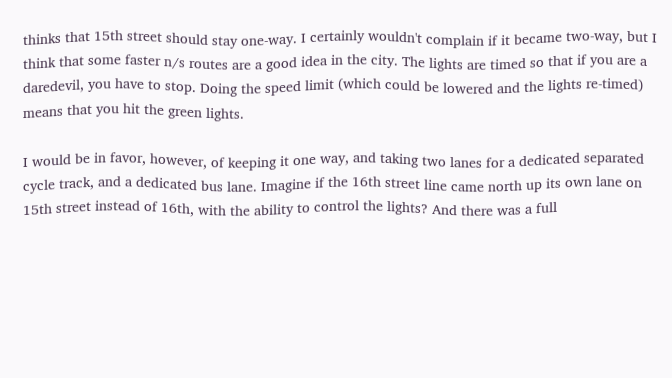thinks that 15th street should stay one-way. I certainly wouldn't complain if it became two-way, but I think that some faster n/s routes are a good idea in the city. The lights are timed so that if you are a daredevil, you have to stop. Doing the speed limit (which could be lowered and the lights re-timed) means that you hit the green lights.

I would be in favor, however, of keeping it one way, and taking two lanes for a dedicated separated cycle track, and a dedicated bus lane. Imagine if the 16th street line came north up its own lane on 15th street instead of 16th, with the ability to control the lights? And there was a full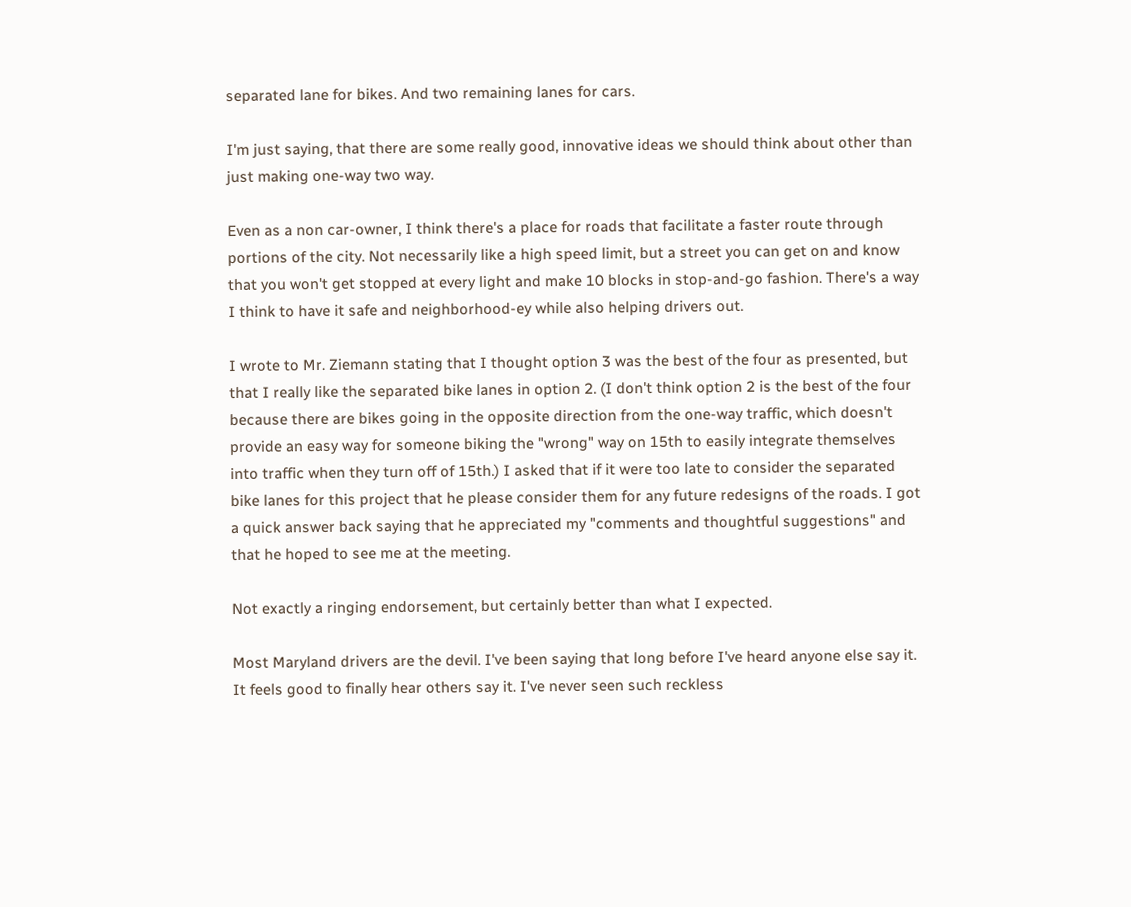separated lane for bikes. And two remaining lanes for cars.

I'm just saying, that there are some really good, innovative ideas we should think about other than just making one-way two way.

Even as a non car-owner, I think there's a place for roads that facilitate a faster route through portions of the city. Not necessarily like a high speed limit, but a street you can get on and know that you won't get stopped at every light and make 10 blocks in stop-and-go fashion. There's a way I think to have it safe and neighborhood-ey while also helping drivers out.

I wrote to Mr. Ziemann stating that I thought option 3 was the best of the four as presented, but that I really like the separated bike lanes in option 2. (I don't think option 2 is the best of the four because there are bikes going in the opposite direction from the one-way traffic, which doesn't provide an easy way for someone biking the "wrong" way on 15th to easily integrate themselves into traffic when they turn off of 15th.) I asked that if it were too late to consider the separated bike lanes for this project that he please consider them for any future redesigns of the roads. I got a quick answer back saying that he appreciated my "comments and thoughtful suggestions" and that he hoped to see me at the meeting.

Not exactly a ringing endorsement, but certainly better than what I expected.

Most Maryland drivers are the devil. I've been saying that long before I've heard anyone else say it. It feels good to finally hear others say it. I've never seen such reckless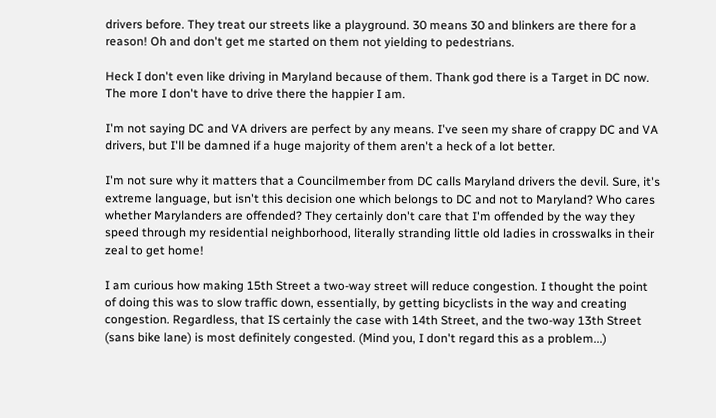drivers before. They treat our streets like a playground. 30 means 30 and blinkers are there for a reason! Oh and don't get me started on them not yielding to pedestrians.

Heck I don't even like driving in Maryland because of them. Thank god there is a Target in DC now. The more I don't have to drive there the happier I am.

I'm not saying DC and VA drivers are perfect by any means. I've seen my share of crappy DC and VA drivers, but I'll be damned if a huge majority of them aren't a heck of a lot better.

I'm not sure why it matters that a Councilmember from DC calls Maryland drivers the devil. Sure, it's extreme language, but isn't this decision one which belongs to DC and not to Maryland? Who cares whether Marylanders are offended? They certainly don't care that I'm offended by the way they speed through my residential neighborhood, literally stranding little old ladies in crosswalks in their zeal to get home!

I am curious how making 15th Street a two-way street will reduce congestion. I thought the point of doing this was to slow traffic down, essentially, by getting bicyclists in the way and creating congestion. Regardless, that IS certainly the case with 14th Street, and the two-way 13th Street (sans bike lane) is most definitely congested. (Mind you, I don't regard this as a problem...)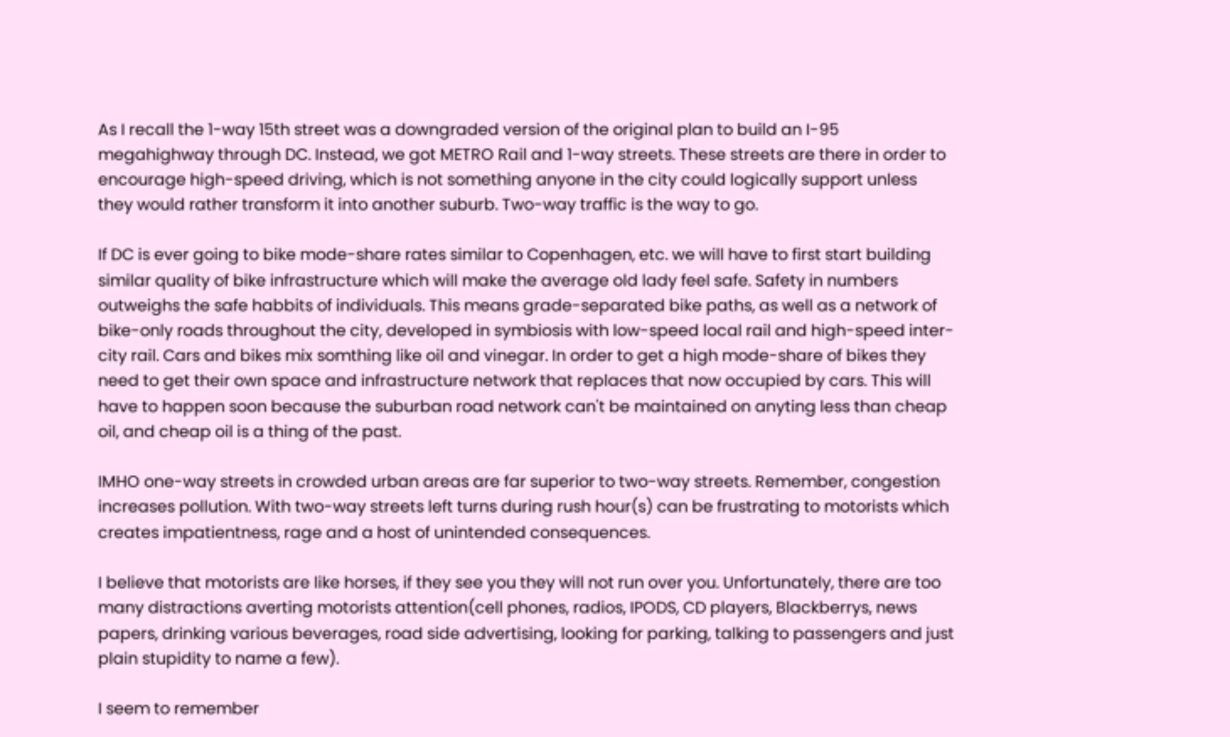As I recall the 1-way 15th street was a downgraded version of the original plan to build an I-95 megahighway through DC. Instead, we got METRO Rail and 1-way streets. These streets are there in order to encourage high-speed driving, which is not something anyone in the city could logically support unless they would rather transform it into another suburb. Two-way traffic is the way to go.

If DC is ever going to bike mode-share rates similar to Copenhagen, etc. we will have to first start building similar quality of bike infrastructure which will make the average old lady feel safe. Safety in numbers outweighs the safe habbits of individuals. This means grade-separated bike paths, as well as a network of bike-only roads throughout the city, developed in symbiosis with low-speed local rail and high-speed inter-city rail. Cars and bikes mix somthing like oil and vinegar. In order to get a high mode-share of bikes they need to get their own space and infrastructure network that replaces that now occupied by cars. This will have to happen soon because the suburban road network can't be maintained on anyting less than cheap oil, and cheap oil is a thing of the past.

IMHO one-way streets in crowded urban areas are far superior to two-way streets. Remember, congestion increases pollution. With two-way streets left turns during rush hour(s) can be frustrating to motorists which creates impatientness, rage and a host of unintended consequences.

I believe that motorists are like horses, if they see you they will not run over you. Unfortunately, there are too many distractions averting motorists attention(cell phones, radios, IPODS, CD players, Blackberrys, news papers, drinking various beverages, road side advertising, looking for parking, talking to passengers and just plain stupidity to name a few).

I seem to remember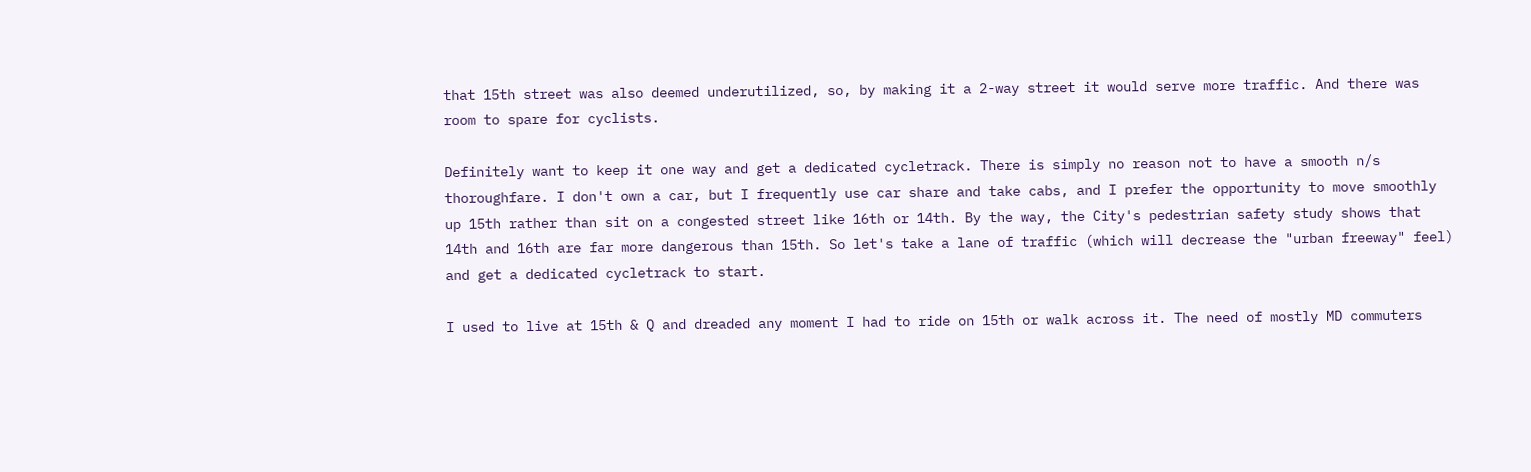that 15th street was also deemed underutilized, so, by making it a 2-way street it would serve more traffic. And there was room to spare for cyclists.

Definitely want to keep it one way and get a dedicated cycletrack. There is simply no reason not to have a smooth n/s thoroughfare. I don't own a car, but I frequently use car share and take cabs, and I prefer the opportunity to move smoothly up 15th rather than sit on a congested street like 16th or 14th. By the way, the City's pedestrian safety study shows that 14th and 16th are far more dangerous than 15th. So let's take a lane of traffic (which will decrease the "urban freeway" feel) and get a dedicated cycletrack to start.

I used to live at 15th & Q and dreaded any moment I had to ride on 15th or walk across it. The need of mostly MD commuters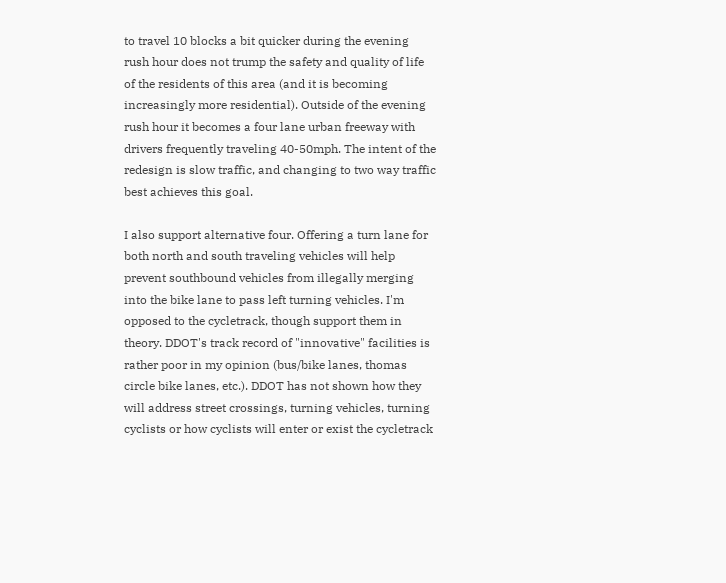to travel 10 blocks a bit quicker during the evening rush hour does not trump the safety and quality of life of the residents of this area (and it is becoming increasingly more residential). Outside of the evening rush hour it becomes a four lane urban freeway with drivers frequently traveling 40-50mph. The intent of the redesign is slow traffic, and changing to two way traffic best achieves this goal.

I also support alternative four. Offering a turn lane for both north and south traveling vehicles will help prevent southbound vehicles from illegally merging into the bike lane to pass left turning vehicles. I'm opposed to the cycletrack, though support them in theory. DDOT's track record of "innovative" facilities is rather poor in my opinion (bus/bike lanes, thomas circle bike lanes, etc.). DDOT has not shown how they will address street crossings, turning vehicles, turning cyclists or how cyclists will enter or exist the cycletrack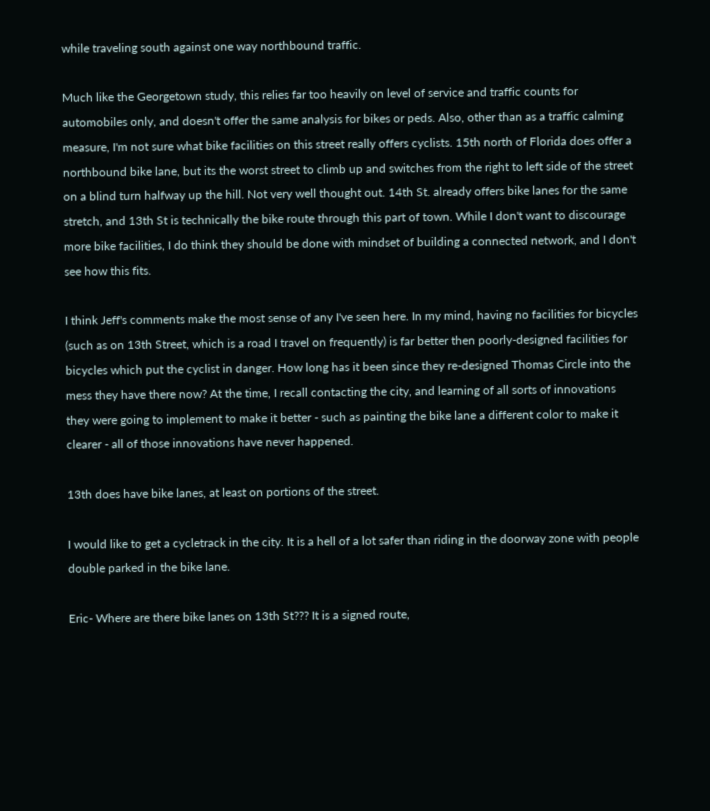while traveling south against one way northbound traffic.

Much like the Georgetown study, this relies far too heavily on level of service and traffic counts for automobiles only, and doesn't offer the same analysis for bikes or peds. Also, other than as a traffic calming measure, I'm not sure what bike facilities on this street really offers cyclists. 15th north of Florida does offer a northbound bike lane, but its the worst street to climb up and switches from the right to left side of the street on a blind turn halfway up the hill. Not very well thought out. 14th St. already offers bike lanes for the same stretch, and 13th St is technically the bike route through this part of town. While I don't want to discourage more bike facilities, I do think they should be done with mindset of building a connected network, and I don't see how this fits.

I think Jeff's comments make the most sense of any I've seen here. In my mind, having no facilities for bicycles (such as on 13th Street, which is a road I travel on frequently) is far better then poorly-designed facilities for bicycles which put the cyclist in danger. How long has it been since they re-designed Thomas Circle into the mess they have there now? At the time, I recall contacting the city, and learning of all sorts of innovations they were going to implement to make it better - such as painting the bike lane a different color to make it clearer - all of those innovations have never happened.

13th does have bike lanes, at least on portions of the street.

I would like to get a cycletrack in the city. It is a hell of a lot safer than riding in the doorway zone with people double parked in the bike lane.

Eric- Where are there bike lanes on 13th St??? It is a signed route,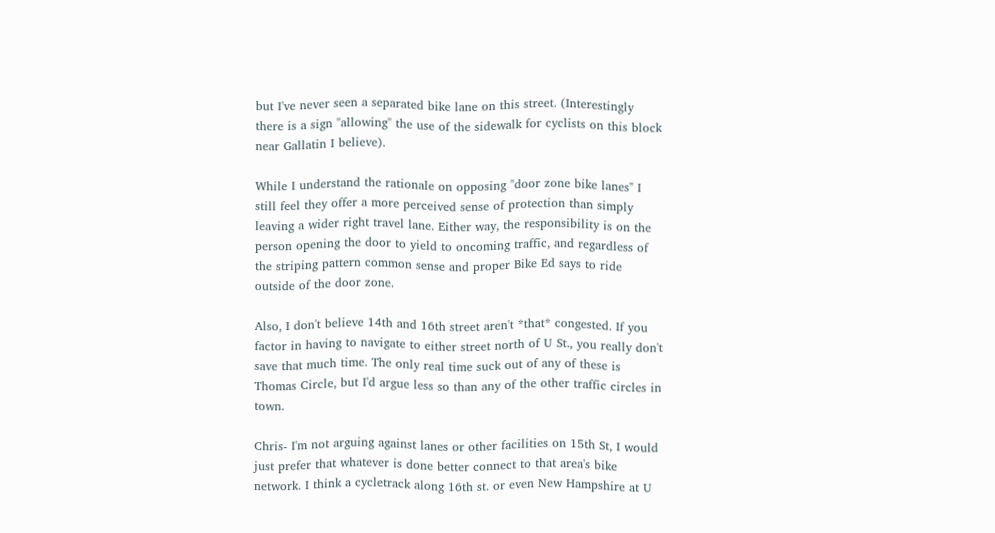but I've never seen a separated bike lane on this street. (Interestingly there is a sign "allowing" the use of the sidewalk for cyclists on this block near Gallatin I believe).

While I understand the rationale on opposing "door zone bike lanes" I still feel they offer a more perceived sense of protection than simply leaving a wider right travel lane. Either way, the responsibility is on the person opening the door to yield to oncoming traffic, and regardless of the striping pattern common sense and proper Bike Ed says to ride outside of the door zone.

Also, I don't believe 14th and 16th street aren't *that* congested. If you factor in having to navigate to either street north of U St., you really don't save that much time. The only real time suck out of any of these is Thomas Circle, but I'd argue less so than any of the other traffic circles in town.

Chris- I'm not arguing against lanes or other facilities on 15th St, I would just prefer that whatever is done better connect to that area's bike network. I think a cycletrack along 16th st. or even New Hampshire at U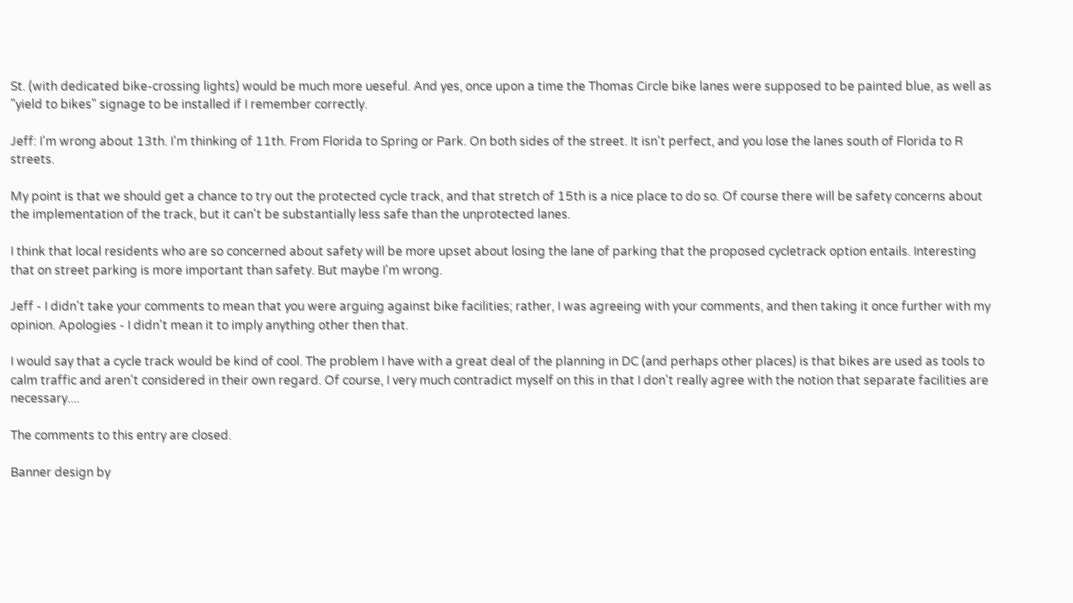St. (with dedicated bike-crossing lights) would be much more ueseful. And yes, once upon a time the Thomas Circle bike lanes were supposed to be painted blue, as well as "yield to bikes" signage to be installed if I remember correctly.

Jeff: I'm wrong about 13th. I'm thinking of 11th. From Florida to Spring or Park. On both sides of the street. It isn't perfect, and you lose the lanes south of Florida to R streets.

My point is that we should get a chance to try out the protected cycle track, and that stretch of 15th is a nice place to do so. Of course there will be safety concerns about the implementation of the track, but it can't be substantially less safe than the unprotected lanes.

I think that local residents who are so concerned about safety will be more upset about losing the lane of parking that the proposed cycletrack option entails. Interesting that on street parking is more important than safety. But maybe I'm wrong.

Jeff - I didn't take your comments to mean that you were arguing against bike facilities; rather, I was agreeing with your comments, and then taking it once further with my opinion. Apologies - I didn't mean it to imply anything other then that.

I would say that a cycle track would be kind of cool. The problem I have with a great deal of the planning in DC (and perhaps other places) is that bikes are used as tools to calm traffic and aren't considered in their own regard. Of course, I very much contradict myself on this in that I don't really agree with the notion that separate facilities are necessary....

The comments to this entry are closed.

Banner design by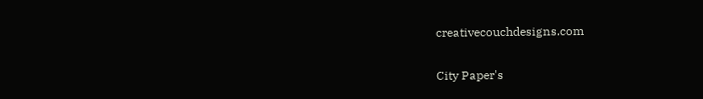creativecouchdesigns.com

City Paper's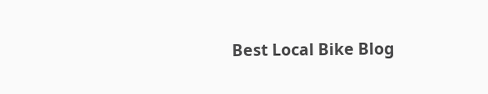Best Local Bike Blog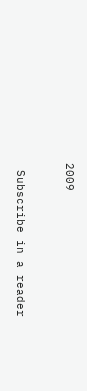2009


 Subscribe in a reader